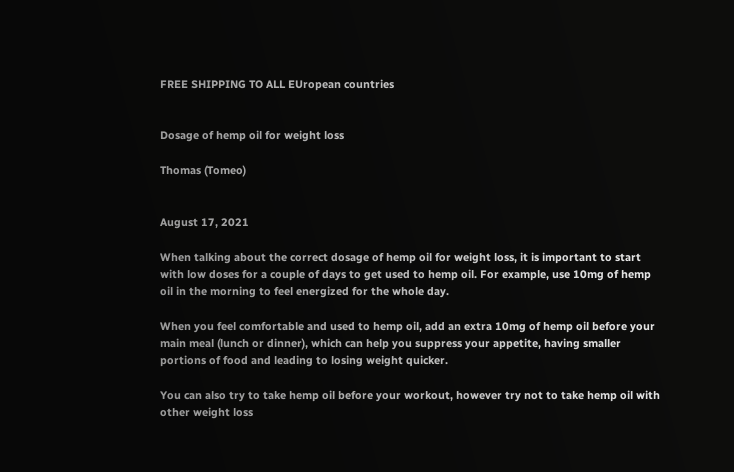FREE SHIPPING TO ALL EUropean countries


Dosage of hemp oil for weight loss

Thomas (Tomeo)


August 17, 2021

When talking about the correct dosage of hemp oil for weight loss, it is important to start with low doses for a couple of days to get used to hemp oil. For example, use 10mg of hemp oil in the morning to feel energized for the whole day.

When you feel comfortable and used to hemp oil, add an extra 10mg of hemp oil before your main meal (lunch or dinner), which can help you suppress your appetite, having smaller portions of food and leading to losing weight quicker.

You can also try to take hemp oil before your workout, however try not to take hemp oil with other weight loss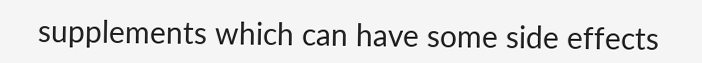supplements which can have some side effects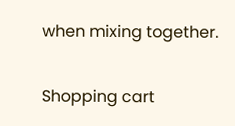when mixing together.

Shopping cart